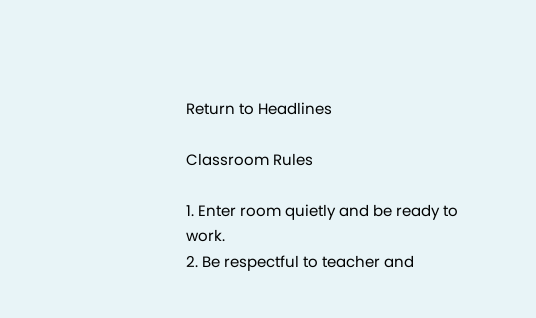Return to Headlines

Classroom Rules

1. Enter room quietly and be ready to work.
2. Be respectful to teacher and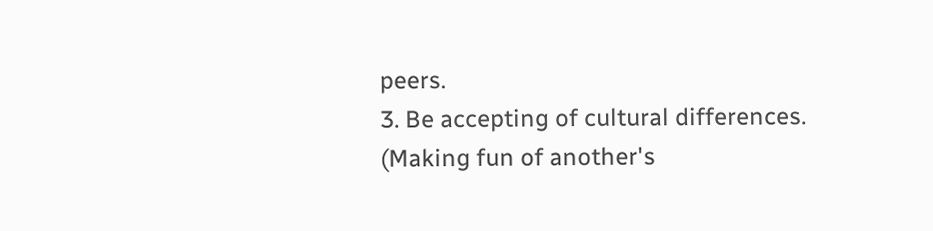peers.
3. Be accepting of cultural differences. (Making fun of another's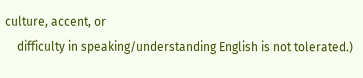culture, accent, or
    difficulty in speaking/understanding English is not tolerated.)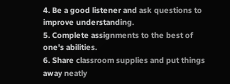4. Be a good listener and ask questions to improve understanding.
5. Complete assignments to the best of one's abilities.
6. Share classroom supplies and put things away neatly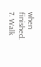when finished.
7. Walk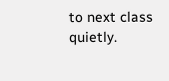to next class quietly.